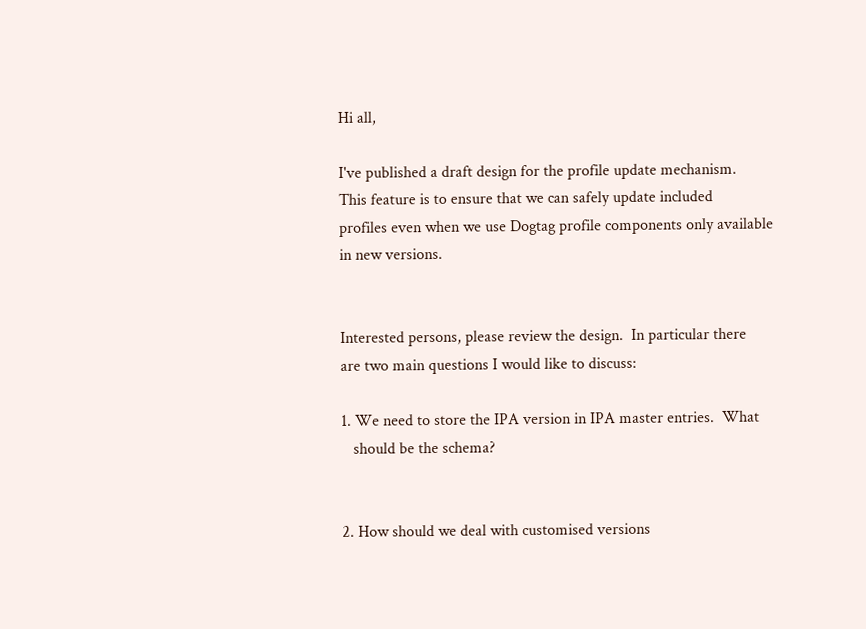Hi all,

I've published a draft design for the profile update mechanism.
This feature is to ensure that we can safely update included
profiles even when we use Dogtag profile components only available
in new versions.


Interested persons, please review the design.  In particular there
are two main questions I would like to discuss:

1. We need to store the IPA version in IPA master entries.  What
   should be the schema?


2. How should we deal with customised versions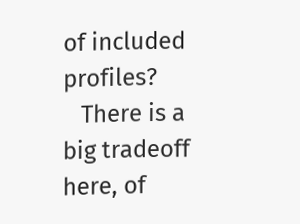of included profiles?
   There is a big tradeoff here, of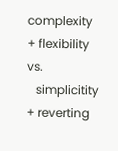complexity + flexibility vs.
   simplicitity + reverting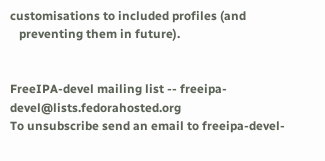customisations to included profiles (and
   preventing them in future).


FreeIPA-devel mailing list -- freeipa-devel@lists.fedorahosted.org
To unsubscribe send an email to freeipa-devel-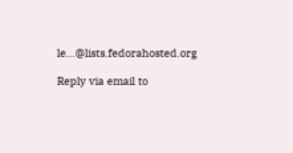le...@lists.fedorahosted.org

Reply via email to